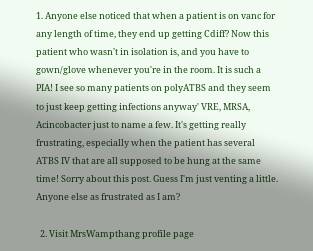1. Anyone else noticed that when a patient is on vanc for any length of time, they end up getting Cdiff? Now this patient who wasn't in isolation is, and you have to gown/glove whenever you're in the room. It is such a PIA! I see so many patients on polyATBS and they seem to just keep getting infections anyway' VRE, MRSA, Acincobacter just to name a few. It's getting really frustrating, especially when the patient has several ATBS IV that are all supposed to be hung at the same time! Sorry about this post. Guess I'm just venting a little. Anyone else as frustrated as I am?

  2. Visit MrsWampthang profile page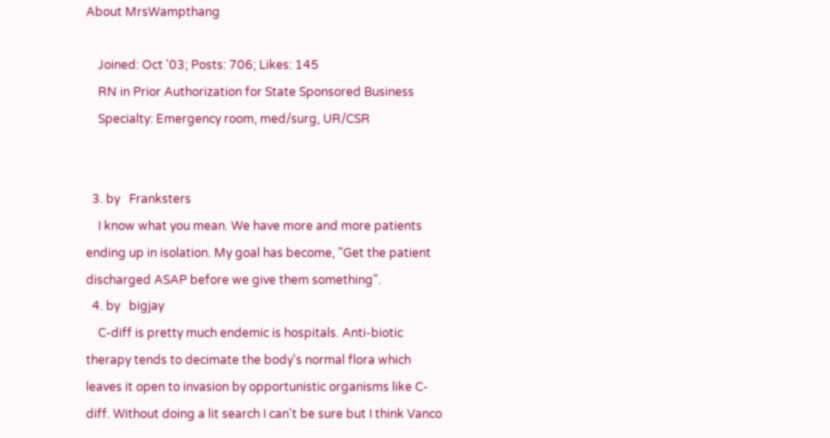About MrsWampthang

    Joined: Oct '03; Posts: 706; Likes: 145
    RN in Prior Authorization for State Sponsored Business
    Specialty: Emergency room, med/surg, UR/CSR


  3. by   Franksters
    I know what you mean. We have more and more patients ending up in isolation. My goal has become, "Get the patient discharged ASAP before we give them something".
  4. by   bigjay
    C-diff is pretty much endemic is hospitals. Anti-biotic therapy tends to decimate the body's normal flora which leaves it open to invasion by opportunistic organisms like C-diff. Without doing a lit search I can't be sure but I think Vanco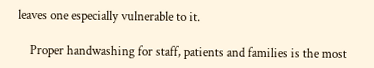leaves one especially vulnerable to it.

    Proper handwashing for staff, patients and families is the most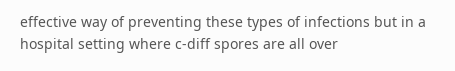effective way of preventing these types of infections but in a hospital setting where c-diff spores are all over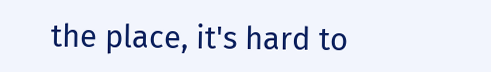the place, it's hard to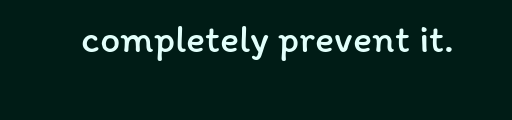completely prevent it.